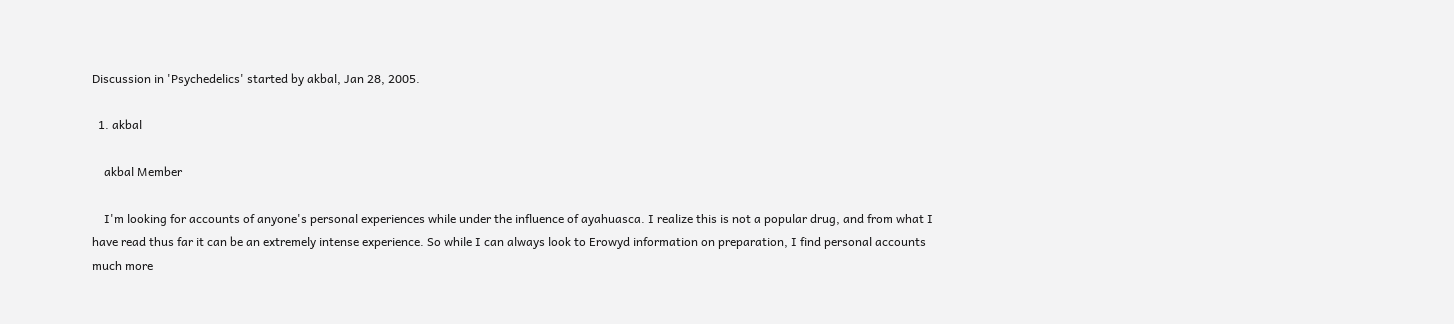Discussion in 'Psychedelics' started by akbal, Jan 28, 2005.

  1. akbal

    akbal Member

    I'm looking for accounts of anyone's personal experiences while under the influence of ayahuasca. I realize this is not a popular drug, and from what I have read thus far it can be an extremely intense experience. So while I can always look to Erowyd information on preparation, I find personal accounts much more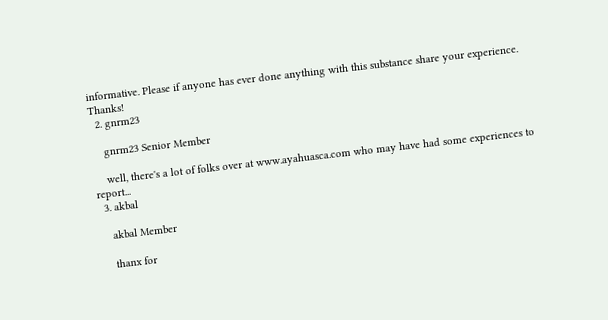informative. Please if anyone has ever done anything with this substance share your experience. Thanks!
  2. gnrm23

    gnrm23 Senior Member

    well, there's a lot of folks over at www.ayahuasca.com who may have had some experiences to report...
  3. akbal

    akbal Member

    thanx for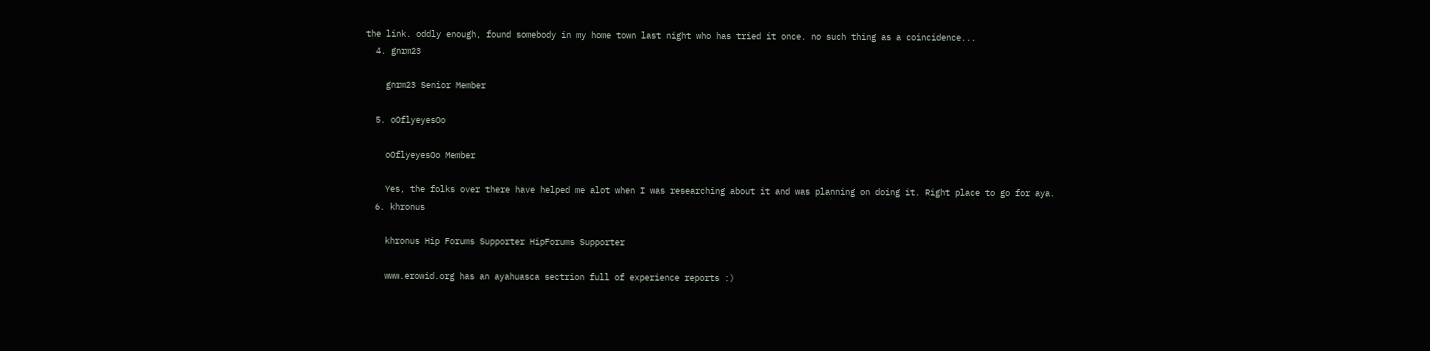the link. oddly enough, found somebody in my home town last night who has tried it once. no such thing as a coincidence...
  4. gnrm23

    gnrm23 Senior Member

  5. oOflyeyesOo

    oOflyeyesOo Member

    Yes, the folks over there have helped me alot when I was researching about it and was planning on doing it. Right place to go for aya.
  6. khronus

    khronus Hip Forums Supporter HipForums Supporter

    www.erowid.org has an ayahuasca sectrion full of experience reports :)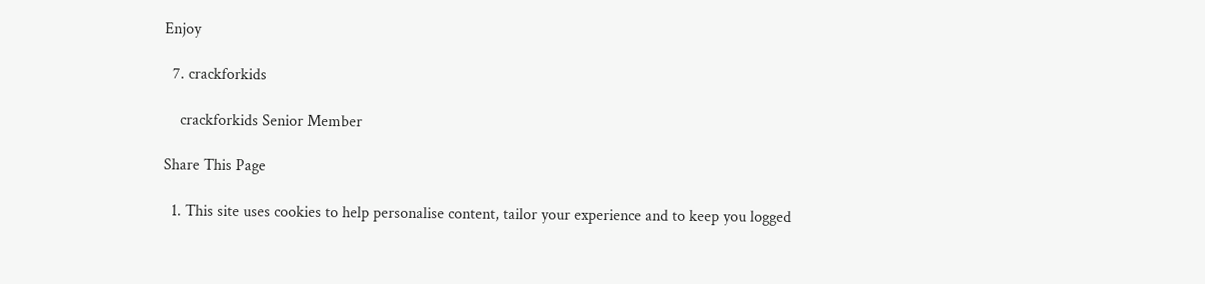Enjoy

  7. crackforkids

    crackforkids Senior Member

Share This Page

  1. This site uses cookies to help personalise content, tailor your experience and to keep you logged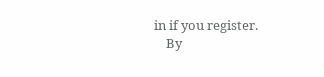in if you register.
    By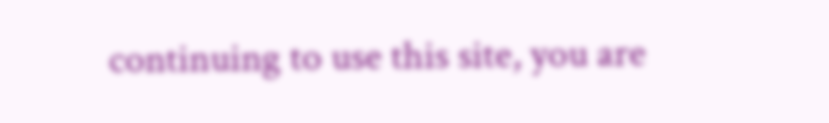continuing to use this site, you are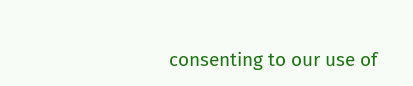consenting to our use of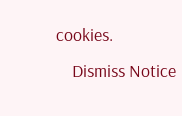cookies.
    Dismiss Notice